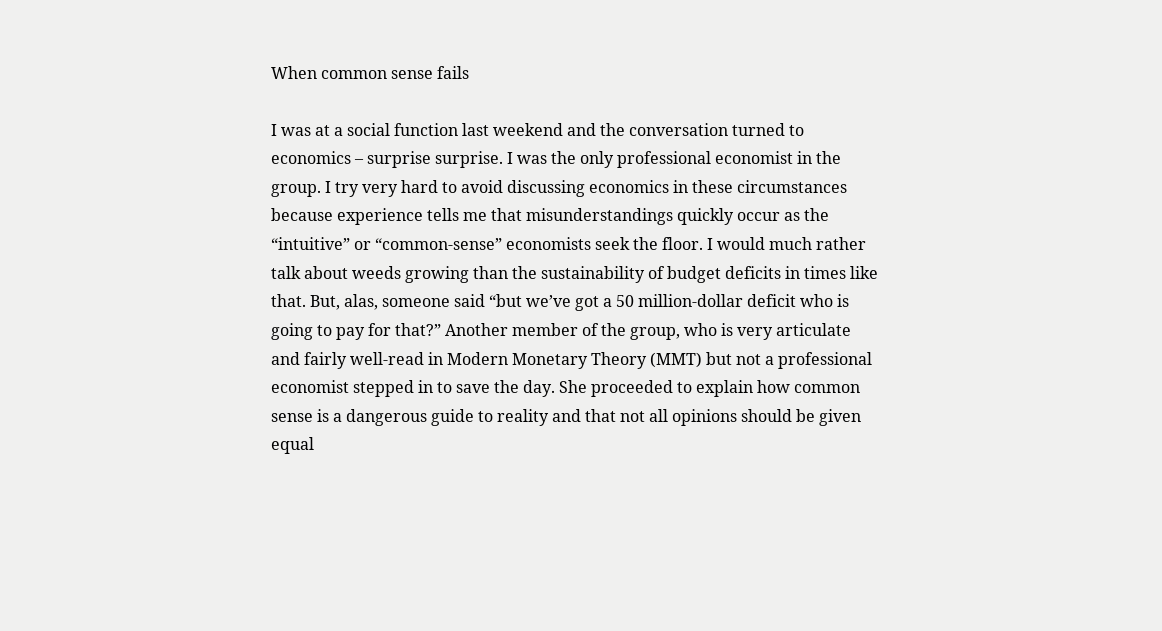When common sense fails

I was at a social function last weekend and the conversation turned to economics – surprise surprise. I was the only professional economist in the group. I try very hard to avoid discussing economics in these circumstances because experience tells me that misunderstandings quickly occur as the “intuitive” or “common-sense” economists seek the floor. I would much rather talk about weeds growing than the sustainability of budget deficits in times like that. But, alas, someone said “but we’ve got a 50 million-dollar deficit who is going to pay for that?” Another member of the group, who is very articulate and fairly well-read in Modern Monetary Theory (MMT) but not a professional economist stepped in to save the day. She proceeded to explain how common sense is a dangerous guide to reality and that not all opinions should be given equal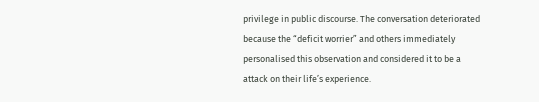privilege in public discourse. The conversation deteriorated because the “deficit worrier” and others immediately personalised this observation and considered it to be a attack on their life’s experience.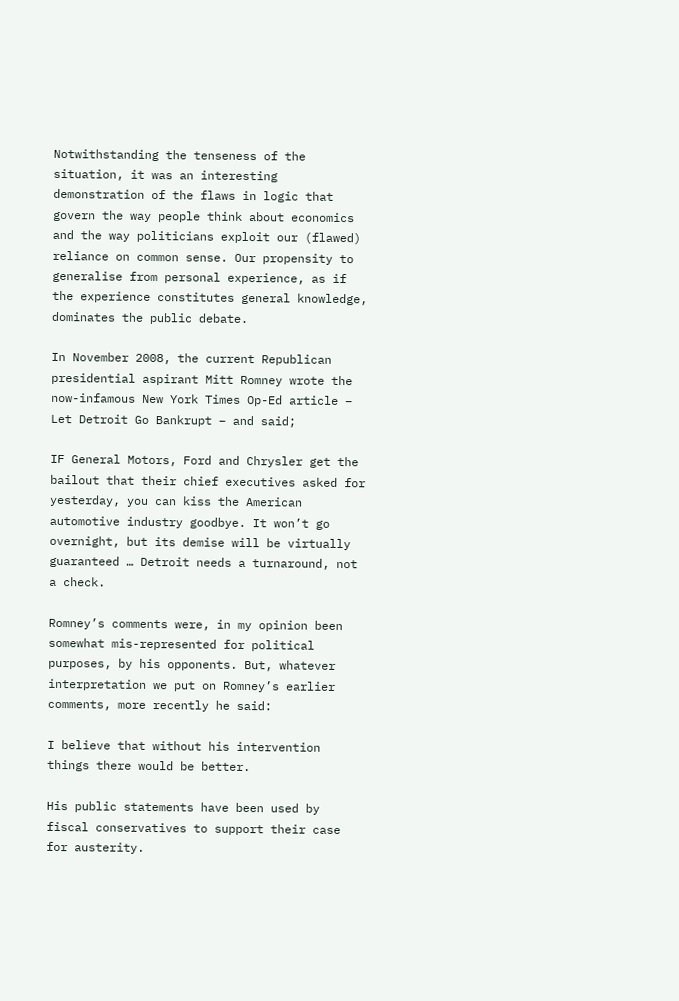Notwithstanding the tenseness of the situation, it was an interesting demonstration of the flaws in logic that govern the way people think about economics and the way politicians exploit our (flawed) reliance on common sense. Our propensity to generalise from personal experience, as if the experience constitutes general knowledge, dominates the public debate.

In November 2008, the current Republican presidential aspirant Mitt Romney wrote the now-infamous New York Times Op-Ed article – Let Detroit Go Bankrupt – and said;

IF General Motors, Ford and Chrysler get the bailout that their chief executives asked for yesterday, you can kiss the American automotive industry goodbye. It won’t go overnight, but its demise will be virtually guaranteed … Detroit needs a turnaround, not a check.

Romney’s comments were, in my opinion been somewhat mis-represented for political purposes, by his opponents. But, whatever interpretation we put on Romney’s earlier comments, more recently he said:

I believe that without his intervention things there would be better.

His public statements have been used by fiscal conservatives to support their case for austerity.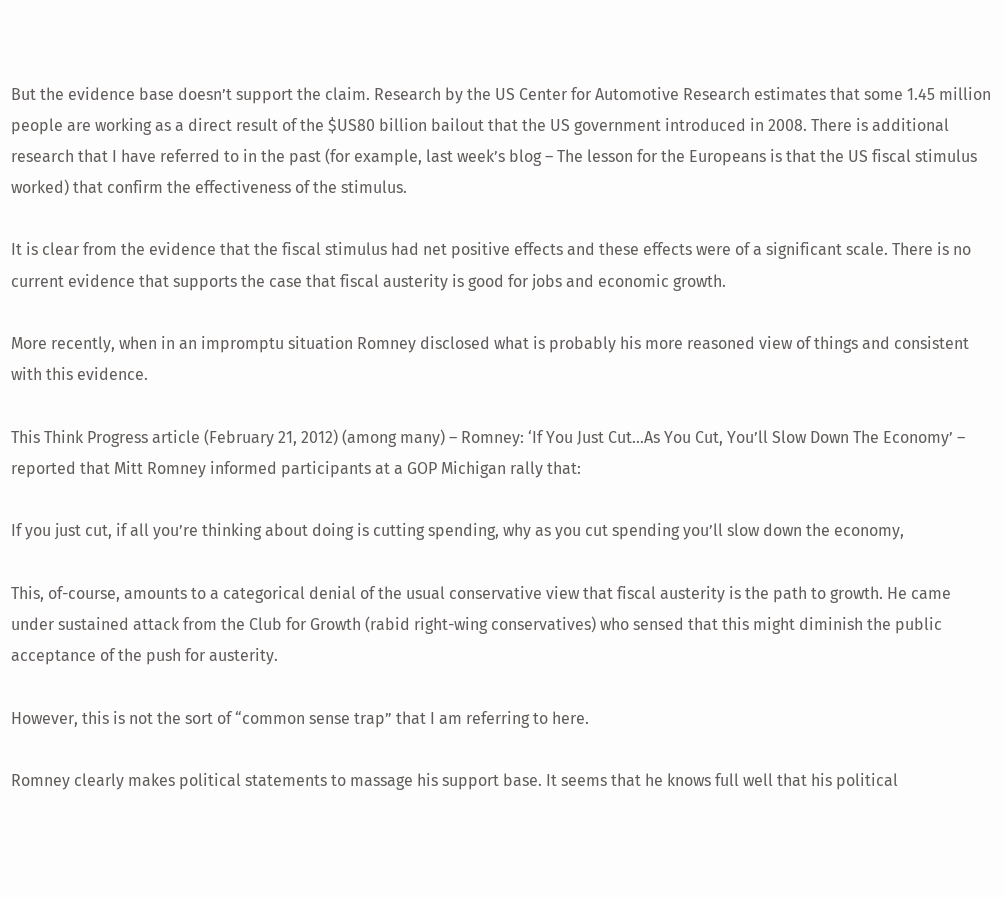But the evidence base doesn’t support the claim. Research by the US Center for Automotive Research estimates that some 1.45 million people are working as a direct result of the $US80 billion bailout that the US government introduced in 2008. There is additional research that I have referred to in the past (for example, last week’s blog – The lesson for the Europeans is that the US fiscal stimulus worked) that confirm the effectiveness of the stimulus.

It is clear from the evidence that the fiscal stimulus had net positive effects and these effects were of a significant scale. There is no current evidence that supports the case that fiscal austerity is good for jobs and economic growth.

More recently, when in an impromptu situation Romney disclosed what is probably his more reasoned view of things and consistent with this evidence.

This Think Progress article (February 21, 2012) (among many) – Romney: ‘If You Just Cut…As You Cut, You’ll Slow Down The Economy’ – reported that Mitt Romney informed participants at a GOP Michigan rally that:

If you just cut, if all you’re thinking about doing is cutting spending, why as you cut spending you’ll slow down the economy,

This, of-course, amounts to a categorical denial of the usual conservative view that fiscal austerity is the path to growth. He came under sustained attack from the Club for Growth (rabid right-wing conservatives) who sensed that this might diminish the public acceptance of the push for austerity.

However, this is not the sort of “common sense trap” that I am referring to here.

Romney clearly makes political statements to massage his support base. It seems that he knows full well that his political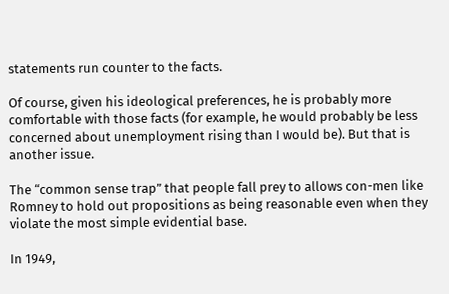statements run counter to the facts.

Of course, given his ideological preferences, he is probably more comfortable with those facts (for example, he would probably be less concerned about unemployment rising than I would be). But that is another issue.

The “common sense trap” that people fall prey to allows con-men like Romney to hold out propositions as being reasonable even when they violate the most simple evidential base.

In 1949,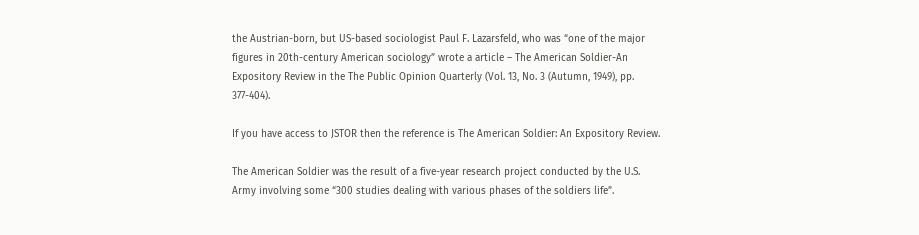the Austrian-born, but US-based sociologist Paul F. Lazarsfeld, who was “one of the major figures in 20th-century American sociology” wrote a article – The American Soldier-An Expository Review in the The Public Opinion Quarterly (Vol. 13, No. 3 (Autumn, 1949), pp. 377-404).

If you have access to JSTOR then the reference is The American Soldier: An Expository Review.

The American Soldier was the result of a five-year research project conducted by the U.S. Army involving some “300 studies dealing with various phases of the soldiers life”.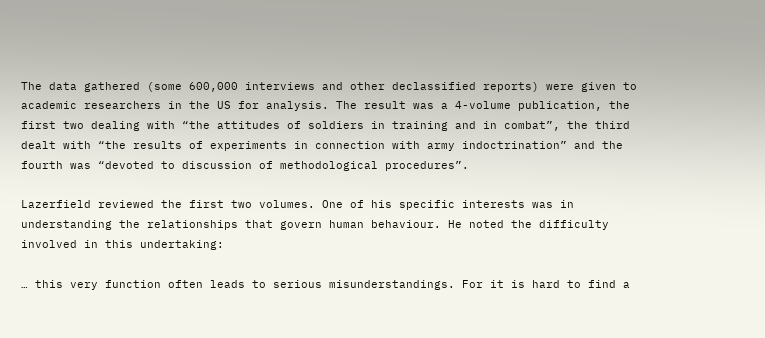The data gathered (some 600,000 interviews and other declassified reports) were given to academic researchers in the US for analysis. The result was a 4-volume publication, the first two dealing with “the attitudes of soldiers in training and in combat”, the third dealt with “the results of experiments in connection with army indoctrination” and the fourth was “devoted to discussion of methodological procedures”.

Lazerfield reviewed the first two volumes. One of his specific interests was in understanding the relationships that govern human behaviour. He noted the difficulty involved in this undertaking:

… this very function often leads to serious misunderstandings. For it is hard to find a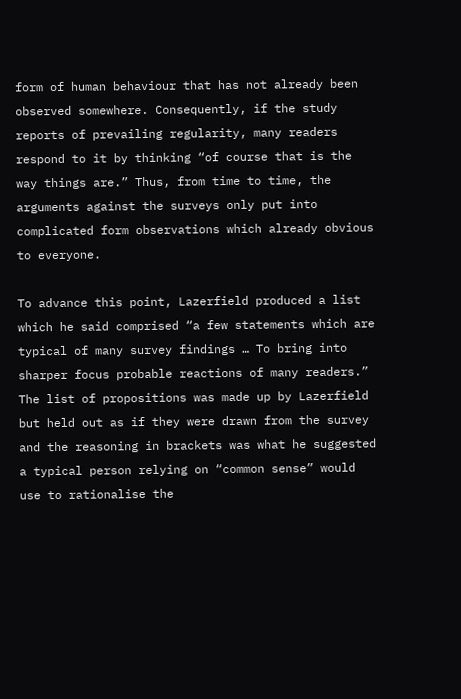form of human behaviour that has not already been observed somewhere. Consequently, if the study reports of prevailing regularity, many readers respond to it by thinking “of course that is the way things are.” Thus, from time to time, the arguments against the surveys only put into complicated form observations which already obvious to everyone.

To advance this point, Lazerfield produced a list which he said comprised “a few statements which are typical of many survey findings … To bring into sharper focus probable reactions of many readers.” The list of propositions was made up by Lazerfield but held out as if they were drawn from the survey and the reasoning in brackets was what he suggested a typical person relying on “common sense” would use to rationalise the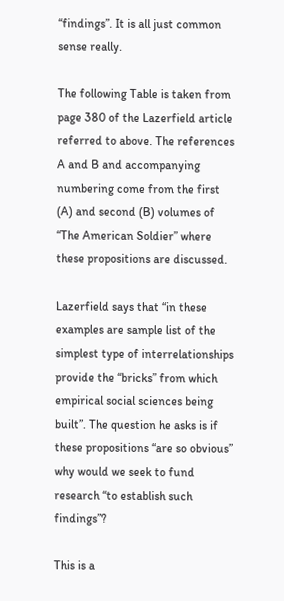“findings”. It is all just common sense really.

The following Table is taken from page 380 of the Lazerfield article referred to above. The references A and B and accompanying numbering come from the first (A) and second (B) volumes of “The American Soldier” where these propositions are discussed.

Lazerfield says that “in these examples are sample list of the simplest type of interrelationships provide the “bricks” from which empirical social sciences being built”. The question he asks is if these propositions “are so obvious” why would we seek to fund research “to establish such findings”?

This is a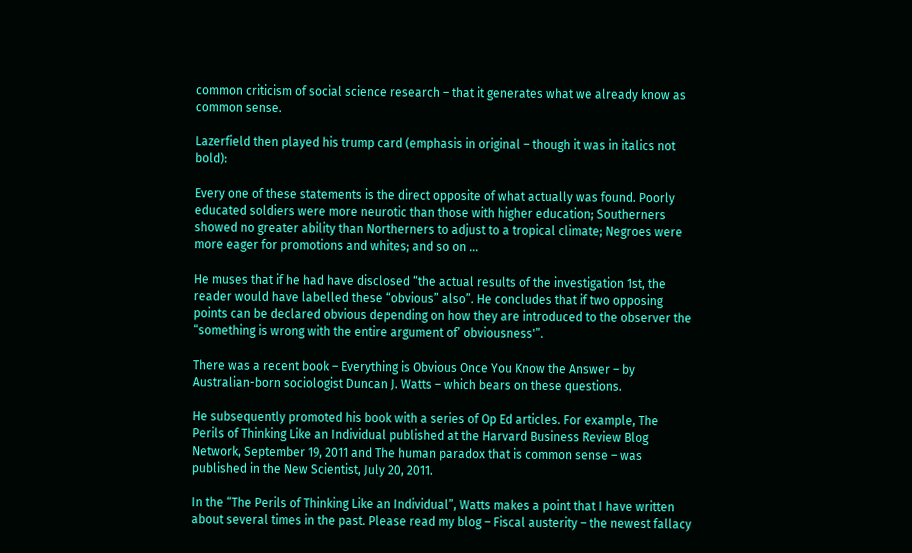common criticism of social science research – that it generates what we already know as common sense.

Lazerfield then played his trump card (emphasis in original – though it was in italics not bold):

Every one of these statements is the direct opposite of what actually was found. Poorly educated soldiers were more neurotic than those with higher education; Southerners showed no greater ability than Northerners to adjust to a tropical climate; Negroes were more eager for promotions and whites; and so on …

He muses that if he had have disclosed “the actual results of the investigation 1st, the reader would have labelled these “obvious” also”. He concludes that if two opposing points can be declared obvious depending on how they are introduced to the observer the “something is wrong with the entire argument of’ obviousness'”.

There was a recent book – Everything is Obvious Once You Know the Answer – by Australian-born sociologist Duncan J. Watts – which bears on these questions.

He subsequently promoted his book with a series of Op Ed articles. For example, The Perils of Thinking Like an Individual published at the Harvard Business Review Blog Network, September 19, 2011 and The human paradox that is common sense – was published in the New Scientist, July 20, 2011.

In the “The Perils of Thinking Like an Individual”, Watts makes a point that I have written about several times in the past. Please read my blog – Fiscal austerity – the newest fallacy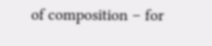of composition – for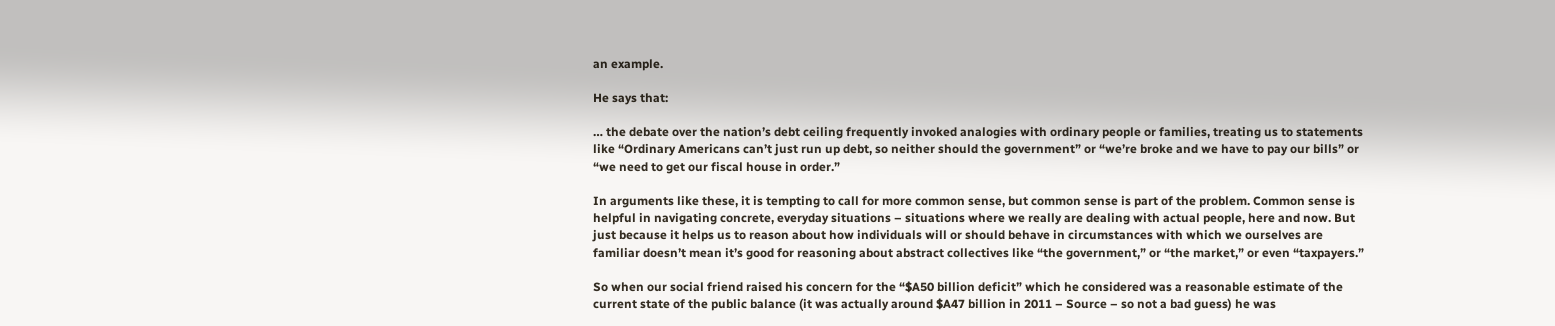an example.

He says that:

… the debate over the nation’s debt ceiling frequently invoked analogies with ordinary people or families, treating us to statements like “Ordinary Americans can’t just run up debt, so neither should the government” or “we’re broke and we have to pay our bills” or “we need to get our fiscal house in order.”

In arguments like these, it is tempting to call for more common sense, but common sense is part of the problem. Common sense is helpful in navigating concrete, everyday situations – situations where we really are dealing with actual people, here and now. But just because it helps us to reason about how individuals will or should behave in circumstances with which we ourselves are familiar doesn’t mean it’s good for reasoning about abstract collectives like “the government,” or “the market,” or even “taxpayers.”

So when our social friend raised his concern for the “$A50 billion deficit” which he considered was a reasonable estimate of the current state of the public balance (it was actually around $A47 billion in 2011 – Source – so not a bad guess) he was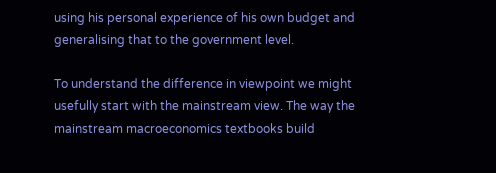using his personal experience of his own budget and generalising that to the government level.

To understand the difference in viewpoint we might usefully start with the mainstream view. The way the mainstream macroeconomics textbooks build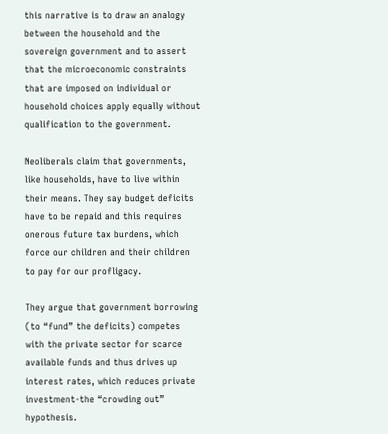this narrative is to draw an analogy between the household and the sovereign government and to assert that the microeconomic constraints that are imposed on individual or household choices apply equally without qualification to the government.

Neoliberals claim that governments, like households, have to live within their means. They say budget deficits have to be repaid and this requires onerous future tax burdens, which force our children and their children to pay for our profligacy.

They argue that government borrowing (to “fund” the deficits) competes with the private sector for scarce available funds and thus drives up interest rates, which reduces private investment-the “crowding out” hypothesis.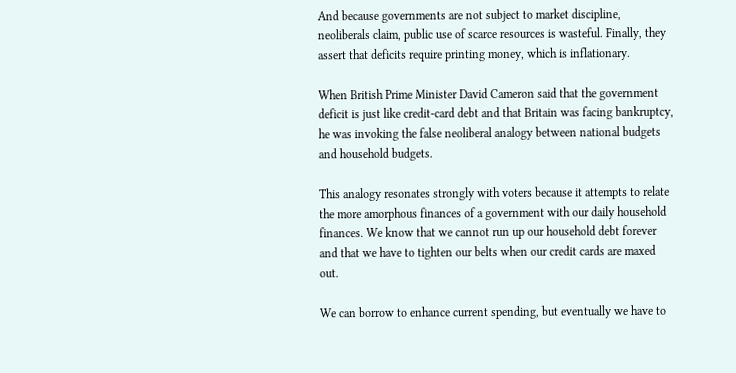And because governments are not subject to market discipline, neoliberals claim, public use of scarce resources is wasteful. Finally, they assert that deficits require printing money, which is inflationary.

When British Prime Minister David Cameron said that the government deficit is just like credit-card debt and that Britain was facing bankruptcy, he was invoking the false neoliberal analogy between national budgets and household budgets.

This analogy resonates strongly with voters because it attempts to relate the more amorphous finances of a government with our daily household finances. We know that we cannot run up our household debt forever and that we have to tighten our belts when our credit cards are maxed out.

We can borrow to enhance current spending, but eventually we have to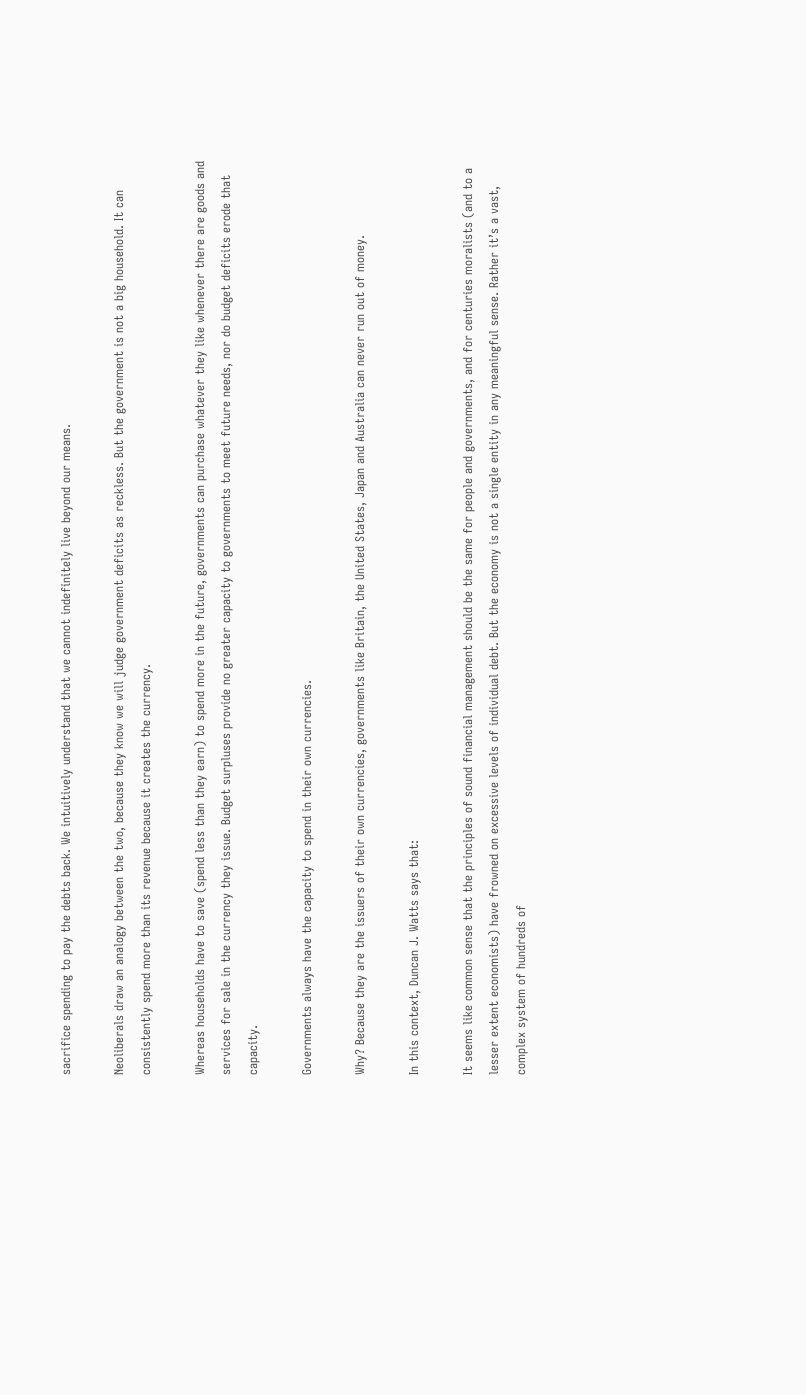sacrifice spending to pay the debts back. We intuitively understand that we cannot indefinitely live beyond our means.

Neoliberals draw an analogy between the two, because they know we will judge government deficits as reckless. But the government is not a big household. It can consistently spend more than its revenue because it creates the currency.

Whereas households have to save (spend less than they earn) to spend more in the future, governments can purchase whatever they like whenever there are goods and services for sale in the currency they issue. Budget surpluses provide no greater capacity to governments to meet future needs, nor do budget deficits erode that capacity.

Governments always have the capacity to spend in their own currencies.

Why? Because they are the issuers of their own currencies, governments like Britain, the United States, Japan and Australia can never run out of money.

In this context, Duncan J. Watts says that:

It seems like common sense that the principles of sound financial management should be the same for people and governments, and for centuries moralists (and to a lesser extent economists) have frowned on excessive levels of individual debt. But the economy is not a single entity in any meaningful sense. Rather it’s a vast, complex system of hundreds of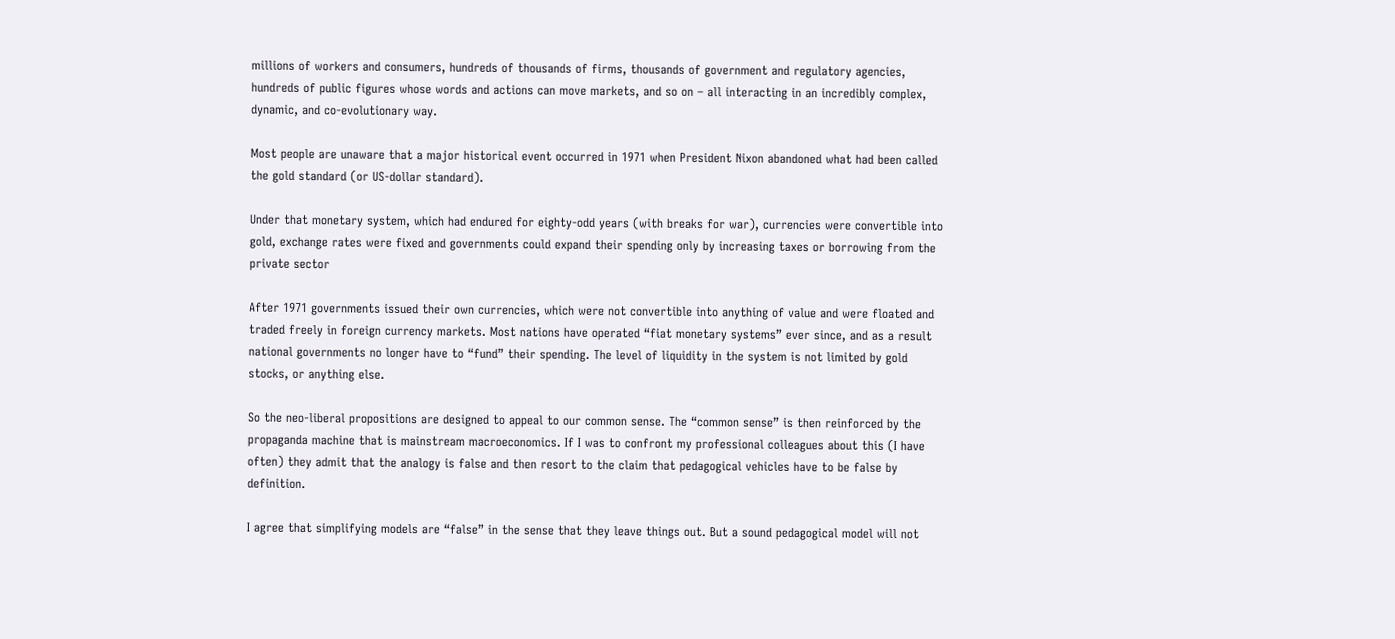millions of workers and consumers, hundreds of thousands of firms, thousands of government and regulatory agencies, hundreds of public figures whose words and actions can move markets, and so on – all interacting in an incredibly complex, dynamic, and co-evolutionary way.

Most people are unaware that a major historical event occurred in 1971 when President Nixon abandoned what had been called the gold standard (or US-dollar standard).

Under that monetary system, which had endured for eighty-odd years (with breaks for war), currencies were convertible into gold, exchange rates were fixed and governments could expand their spending only by increasing taxes or borrowing from the private sector

After 1971 governments issued their own currencies, which were not convertible into anything of value and were floated and traded freely in foreign currency markets. Most nations have operated “fiat monetary systems” ever since, and as a result national governments no longer have to “fund” their spending. The level of liquidity in the system is not limited by gold stocks, or anything else.

So the neo-liberal propositions are designed to appeal to our common sense. The “common sense” is then reinforced by the propaganda machine that is mainstream macroeconomics. If I was to confront my professional colleagues about this (I have often) they admit that the analogy is false and then resort to the claim that pedagogical vehicles have to be false by definition.

I agree that simplifying models are “false” in the sense that they leave things out. But a sound pedagogical model will not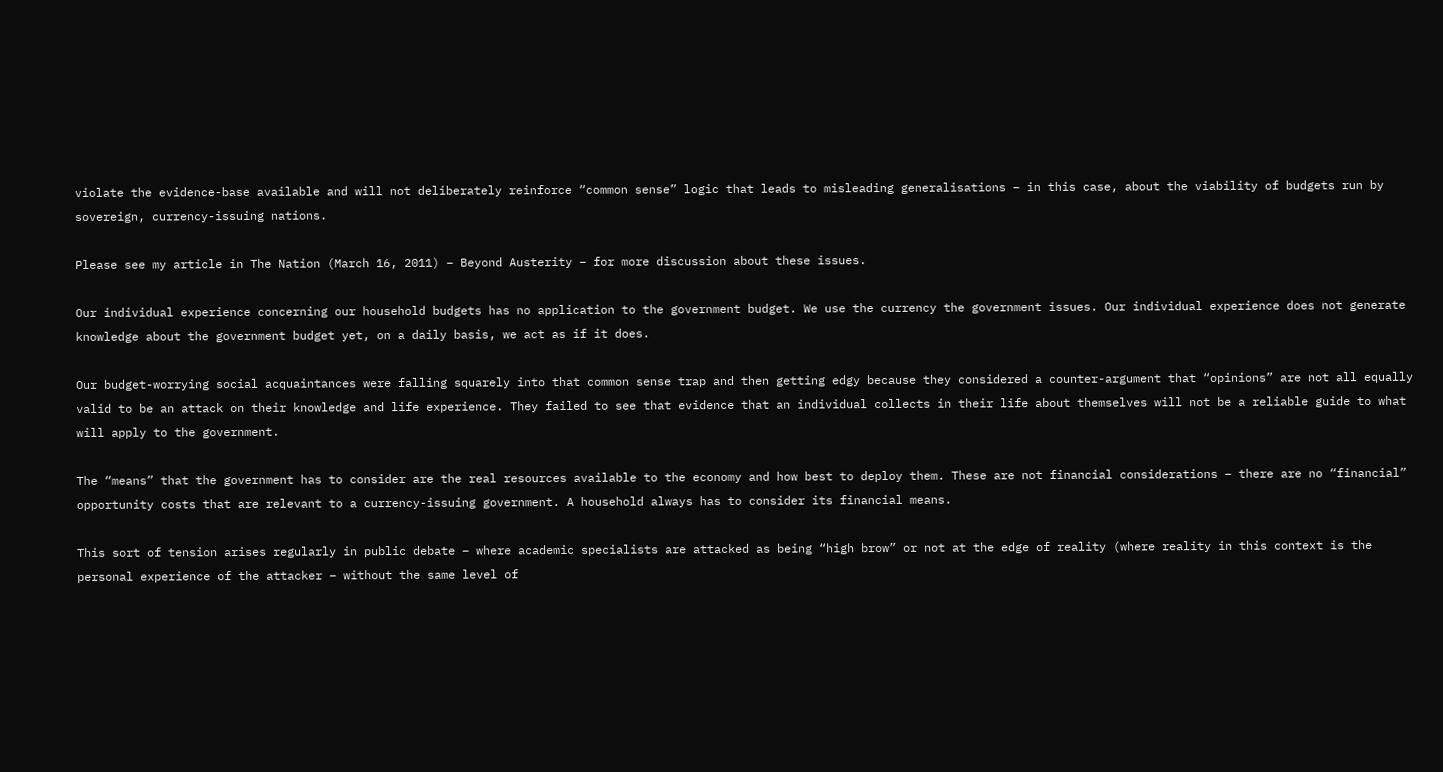violate the evidence-base available and will not deliberately reinforce “common sense” logic that leads to misleading generalisations – in this case, about the viability of budgets run by sovereign, currency-issuing nations.

Please see my article in The Nation (March 16, 2011) – Beyond Austerity – for more discussion about these issues.

Our individual experience concerning our household budgets has no application to the government budget. We use the currency the government issues. Our individual experience does not generate knowledge about the government budget yet, on a daily basis, we act as if it does.

Our budget-worrying social acquaintances were falling squarely into that common sense trap and then getting edgy because they considered a counter-argument that “opinions” are not all equally valid to be an attack on their knowledge and life experience. They failed to see that evidence that an individual collects in their life about themselves will not be a reliable guide to what will apply to the government.

The “means” that the government has to consider are the real resources available to the economy and how best to deploy them. These are not financial considerations – there are no “financial” opportunity costs that are relevant to a currency-issuing government. A household always has to consider its financial means.

This sort of tension arises regularly in public debate – where academic specialists are attacked as being “high brow” or not at the edge of reality (where reality in this context is the personal experience of the attacker – without the same level of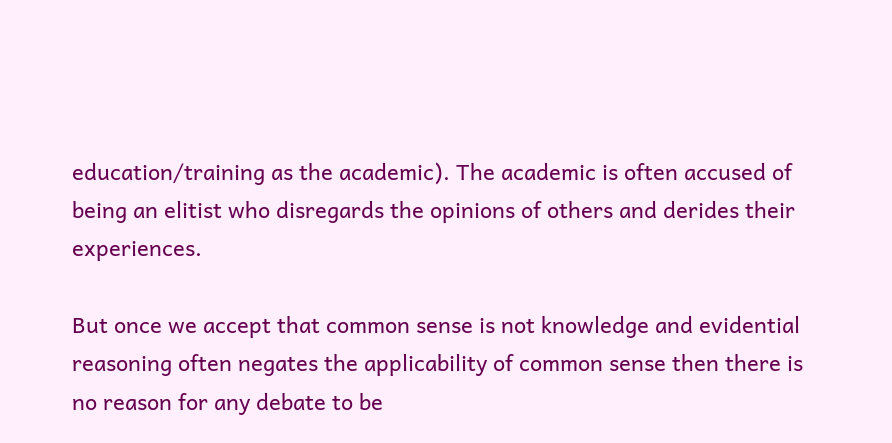education/training as the academic). The academic is often accused of being an elitist who disregards the opinions of others and derides their experiences.

But once we accept that common sense is not knowledge and evidential reasoning often negates the applicability of common sense then there is no reason for any debate to be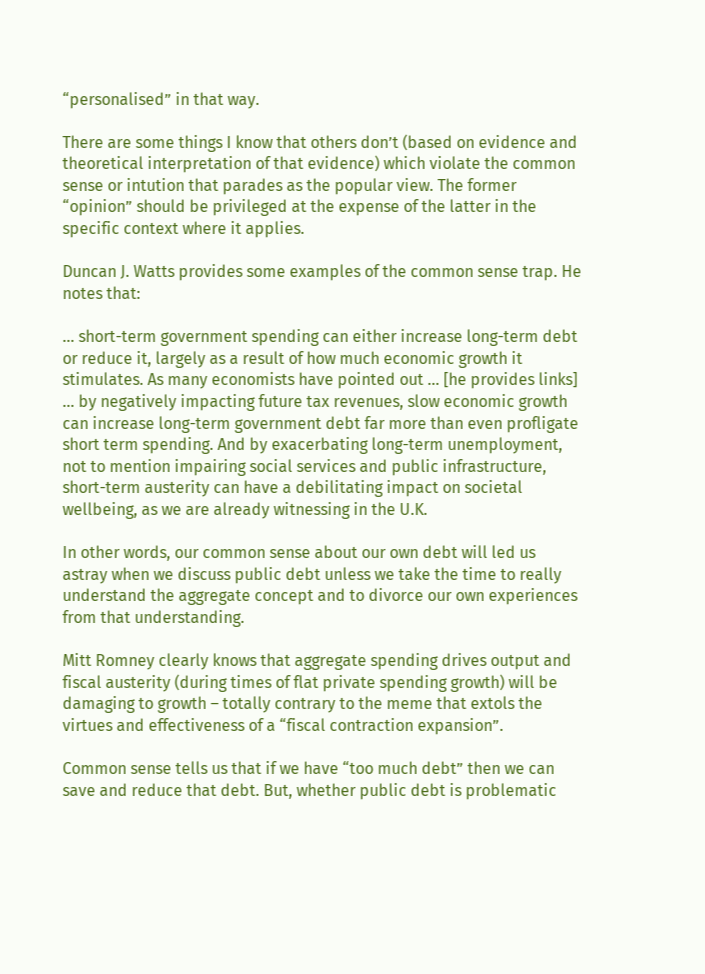“personalised” in that way.

There are some things I know that others don’t (based on evidence and theoretical interpretation of that evidence) which violate the common sense or intution that parades as the popular view. The former “opinion” should be privileged at the expense of the latter in the specific context where it applies.

Duncan J. Watts provides some examples of the common sense trap. He notes that:

… short-term government spending can either increase long-term debt or reduce it, largely as a result of how much economic growth it stimulates. As many economists have pointed out … [he provides links] … by negatively impacting future tax revenues, slow economic growth can increase long-term government debt far more than even profligate short term spending. And by exacerbating long-term unemployment, not to mention impairing social services and public infrastructure, short-term austerity can have a debilitating impact on societal wellbeing, as we are already witnessing in the U.K.

In other words, our common sense about our own debt will led us astray when we discuss public debt unless we take the time to really understand the aggregate concept and to divorce our own experiences from that understanding.

Mitt Romney clearly knows that aggregate spending drives output and fiscal austerity (during times of flat private spending growth) will be damaging to growth – totally contrary to the meme that extols the virtues and effectiveness of a “fiscal contraction expansion”.

Common sense tells us that if we have “too much debt” then we can save and reduce that debt. But, whether public debt is problematic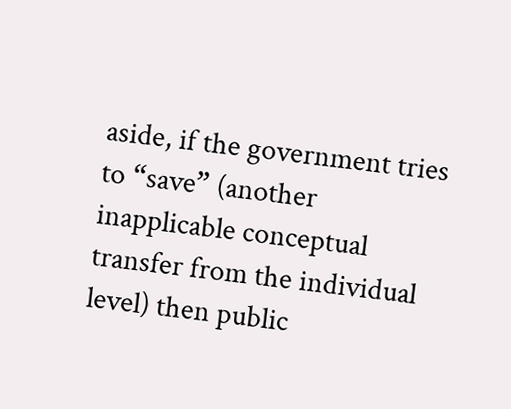aside, if the government tries to “save” (another inapplicable conceptual transfer from the individual level) then public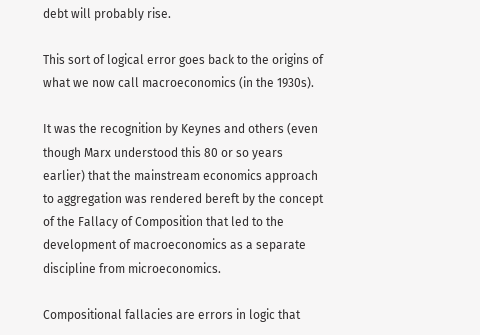debt will probably rise.

This sort of logical error goes back to the origins of what we now call macroeconomics (in the 1930s).

It was the recognition by Keynes and others (even though Marx understood this 80 or so years earlier) that the mainstream economics approach to aggregation was rendered bereft by the concept of the Fallacy of Composition that led to the development of macroeconomics as a separate discipline from microeconomics.

Compositional fallacies are errors in logic that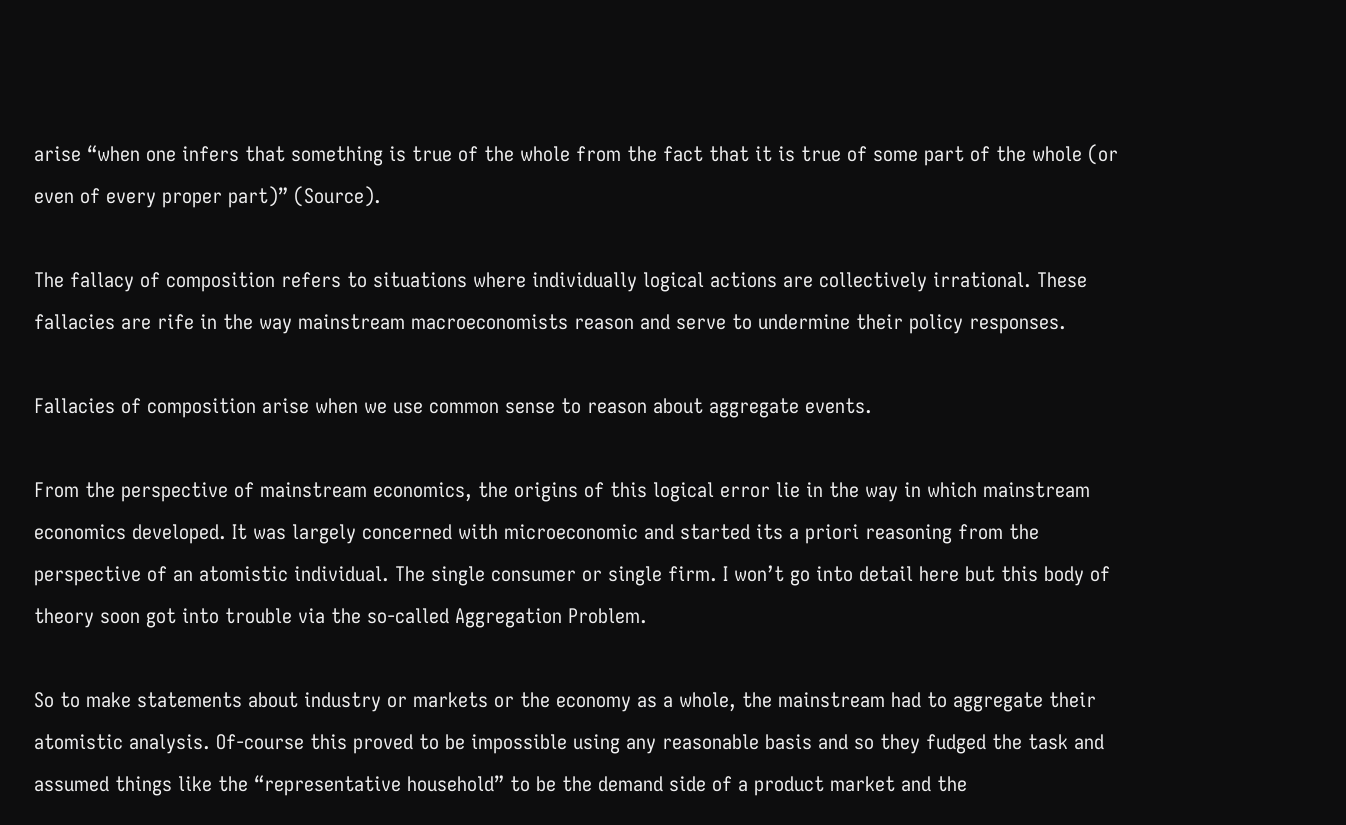arise “when one infers that something is true of the whole from the fact that it is true of some part of the whole (or even of every proper part)” (Source).

The fallacy of composition refers to situations where individually logical actions are collectively irrational. These fallacies are rife in the way mainstream macroeconomists reason and serve to undermine their policy responses.

Fallacies of composition arise when we use common sense to reason about aggregate events.

From the perspective of mainstream economics, the origins of this logical error lie in the way in which mainstream economics developed. It was largely concerned with microeconomic and started its a priori reasoning from the perspective of an atomistic individual. The single consumer or single firm. I won’t go into detail here but this body of theory soon got into trouble via the so-called Aggregation Problem.

So to make statements about industry or markets or the economy as a whole, the mainstream had to aggregate their atomistic analysis. Of-course this proved to be impossible using any reasonable basis and so they fudged the task and assumed things like the “representative household” to be the demand side of a product market and the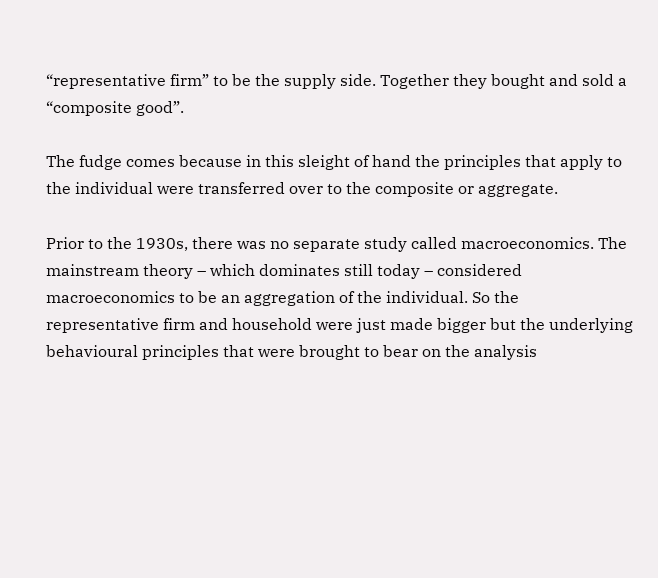“representative firm” to be the supply side. Together they bought and sold a “composite good”.

The fudge comes because in this sleight of hand the principles that apply to the individual were transferred over to the composite or aggregate.

Prior to the 1930s, there was no separate study called macroeconomics. The mainstream theory – which dominates still today – considered macroeconomics to be an aggregation of the individual. So the representative firm and household were just made bigger but the underlying behavioural principles that were brought to bear on the analysis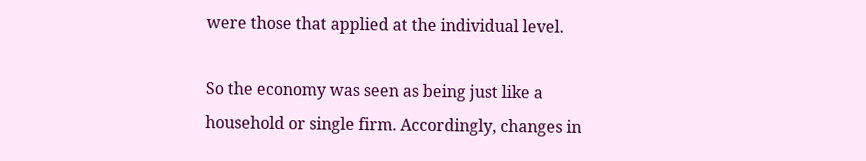were those that applied at the individual level.

So the economy was seen as being just like a household or single firm. Accordingly, changes in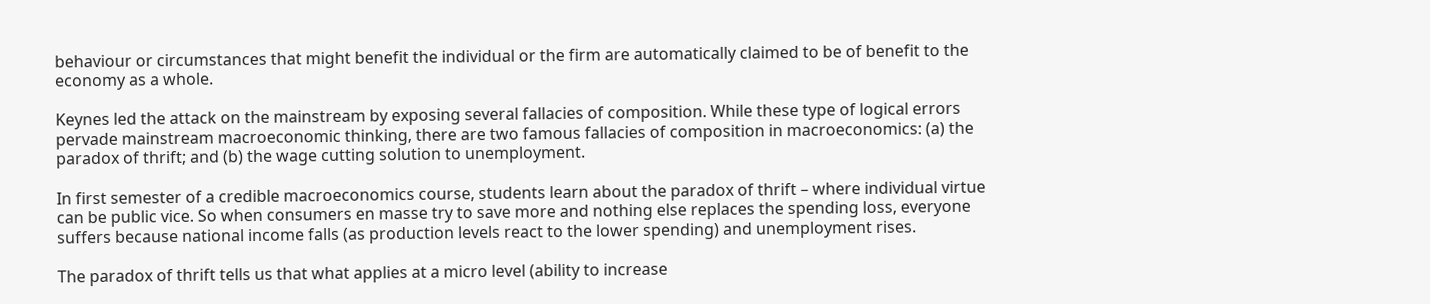behaviour or circumstances that might benefit the individual or the firm are automatically claimed to be of benefit to the economy as a whole.

Keynes led the attack on the mainstream by exposing several fallacies of composition. While these type of logical errors pervade mainstream macroeconomic thinking, there are two famous fallacies of composition in macroeconomics: (a) the paradox of thrift; and (b) the wage cutting solution to unemployment.

In first semester of a credible macroeconomics course, students learn about the paradox of thrift – where individual virtue can be public vice. So when consumers en masse try to save more and nothing else replaces the spending loss, everyone suffers because national income falls (as production levels react to the lower spending) and unemployment rises.

The paradox of thrift tells us that what applies at a micro level (ability to increase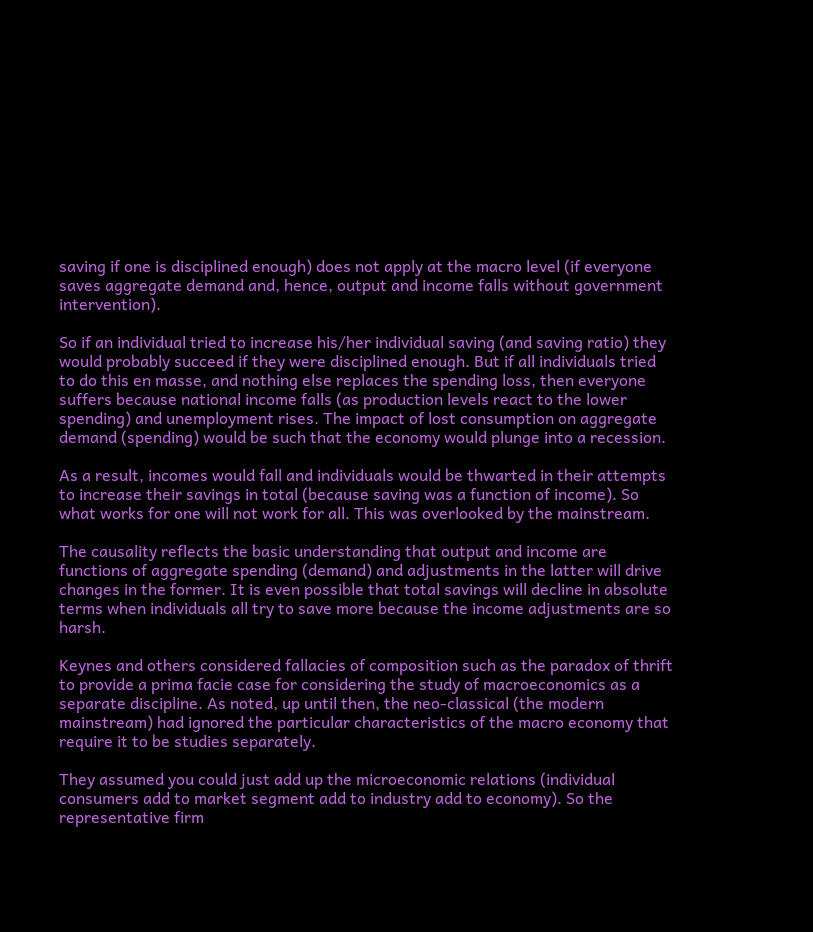saving if one is disciplined enough) does not apply at the macro level (if everyone saves aggregate demand and, hence, output and income falls without government intervention).

So if an individual tried to increase his/her individual saving (and saving ratio) they would probably succeed if they were disciplined enough. But if all individuals tried to do this en masse, and nothing else replaces the spending loss, then everyone suffers because national income falls (as production levels react to the lower spending) and unemployment rises. The impact of lost consumption on aggregate demand (spending) would be such that the economy would plunge into a recession.

As a result, incomes would fall and individuals would be thwarted in their attempts to increase their savings in total (because saving was a function of income). So what works for one will not work for all. This was overlooked by the mainstream.

The causality reflects the basic understanding that output and income are functions of aggregate spending (demand) and adjustments in the latter will drive changes in the former. It is even possible that total savings will decline in absolute terms when individuals all try to save more because the income adjustments are so harsh.

Keynes and others considered fallacies of composition such as the paradox of thrift to provide a prima facie case for considering the study of macroeconomics as a separate discipline. As noted, up until then, the neo-classical (the modern mainstream) had ignored the particular characteristics of the macro economy that require it to be studies separately.

They assumed you could just add up the microeconomic relations (individual consumers add to market segment add to industry add to economy). So the representative firm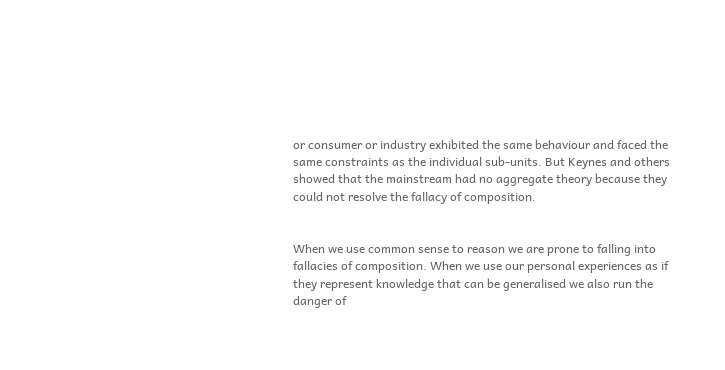or consumer or industry exhibited the same behaviour and faced the same constraints as the individual sub-units. But Keynes and others showed that the mainstream had no aggregate theory because they could not resolve the fallacy of composition.


When we use common sense to reason we are prone to falling into fallacies of composition. When we use our personal experiences as if they represent knowledge that can be generalised we also run the danger of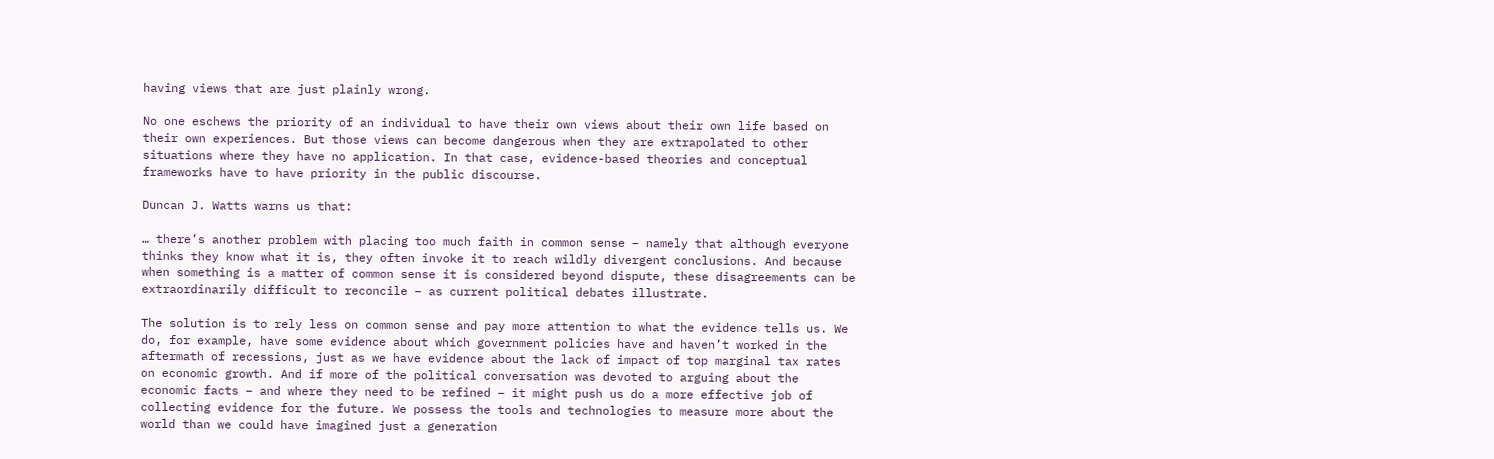having views that are just plainly wrong.

No one eschews the priority of an individual to have their own views about their own life based on their own experiences. But those views can become dangerous when they are extrapolated to other situations where they have no application. In that case, evidence-based theories and conceptual frameworks have to have priority in the public discourse.

Duncan J. Watts warns us that:

… there’s another problem with placing too much faith in common sense – namely that although everyone thinks they know what it is, they often invoke it to reach wildly divergent conclusions. And because when something is a matter of common sense it is considered beyond dispute, these disagreements can be extraordinarily difficult to reconcile – as current political debates illustrate.

The solution is to rely less on common sense and pay more attention to what the evidence tells us. We do, for example, have some evidence about which government policies have and haven’t worked in the aftermath of recessions, just as we have evidence about the lack of impact of top marginal tax rates on economic growth. And if more of the political conversation was devoted to arguing about the economic facts – and where they need to be refined – it might push us do a more effective job of collecting evidence for the future. We possess the tools and technologies to measure more about the world than we could have imagined just a generation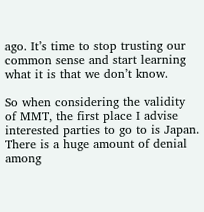ago. It’s time to stop trusting our common sense and start learning what it is that we don’t know.

So when considering the validity of MMT, the first place I advise interested parties to go to is Japan. There is a huge amount of denial among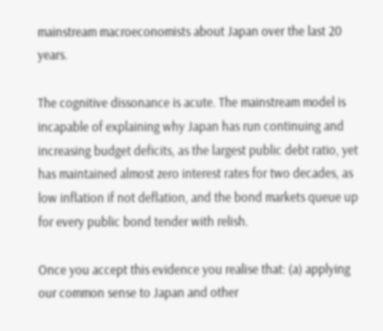mainstream macroeconomists about Japan over the last 20 years.

The cognitive dissonance is acute. The mainstream model is incapable of explaining why Japan has run continuing and increasing budget deficits, as the largest public debt ratio, yet has maintained almost zero interest rates for two decades, as low inflation if not deflation, and the bond markets queue up for every public bond tender with relish.

Once you accept this evidence you realise that: (a) applying our common sense to Japan and other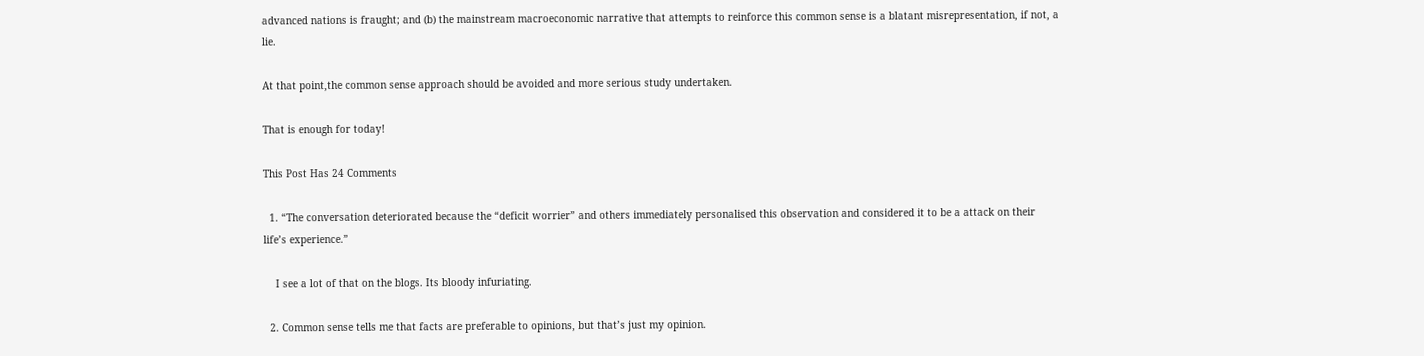advanced nations is fraught; and (b) the mainstream macroeconomic narrative that attempts to reinforce this common sense is a blatant misrepresentation, if not, a lie.

At that point,the common sense approach should be avoided and more serious study undertaken.

That is enough for today!

This Post Has 24 Comments

  1. “The conversation deteriorated because the “deficit worrier” and others immediately personalised this observation and considered it to be a attack on their life’s experience.”

    I see a lot of that on the blogs. Its bloody infuriating.

  2. Common sense tells me that facts are preferable to opinions, but that’s just my opinion.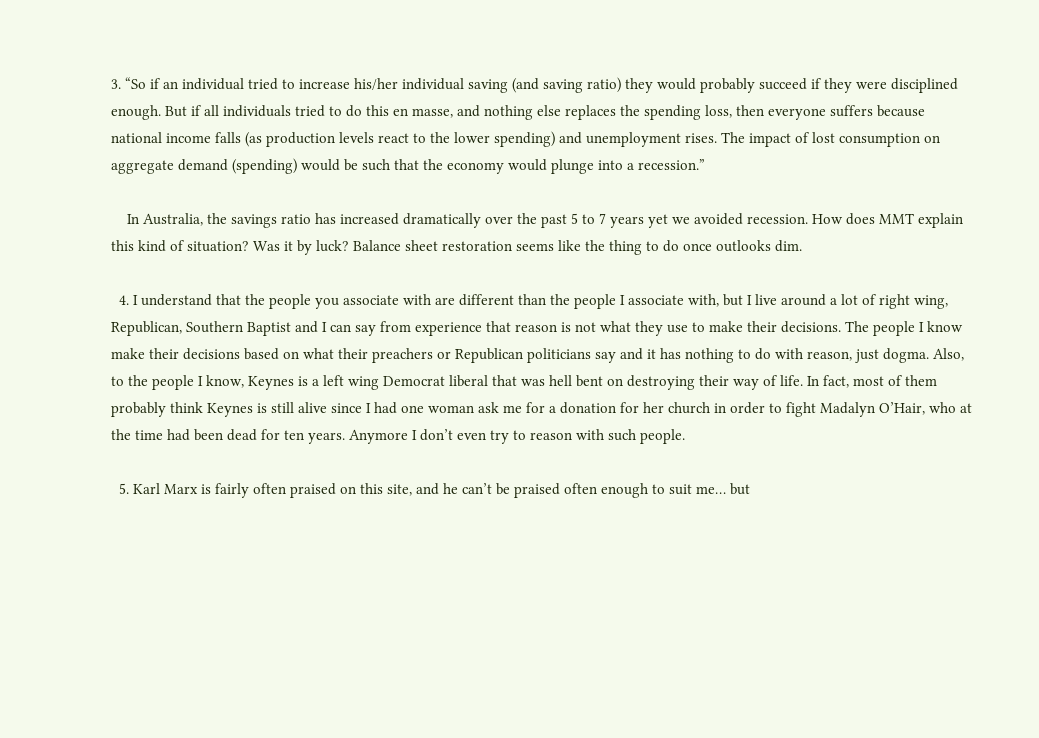3. “So if an individual tried to increase his/her individual saving (and saving ratio) they would probably succeed if they were disciplined enough. But if all individuals tried to do this en masse, and nothing else replaces the spending loss, then everyone suffers because national income falls (as production levels react to the lower spending) and unemployment rises. The impact of lost consumption on aggregate demand (spending) would be such that the economy would plunge into a recession.”

    In Australia, the savings ratio has increased dramatically over the past 5 to 7 years yet we avoided recession. How does MMT explain this kind of situation? Was it by luck? Balance sheet restoration seems like the thing to do once outlooks dim.

  4. I understand that the people you associate with are different than the people I associate with, but I live around a lot of right wing, Republican, Southern Baptist and I can say from experience that reason is not what they use to make their decisions. The people I know make their decisions based on what their preachers or Republican politicians say and it has nothing to do with reason, just dogma. Also, to the people I know, Keynes is a left wing Democrat liberal that was hell bent on destroying their way of life. In fact, most of them probably think Keynes is still alive since I had one woman ask me for a donation for her church in order to fight Madalyn O’Hair, who at the time had been dead for ten years. Anymore I don’t even try to reason with such people.

  5. Karl Marx is fairly often praised on this site, and he can’t be praised often enough to suit me… but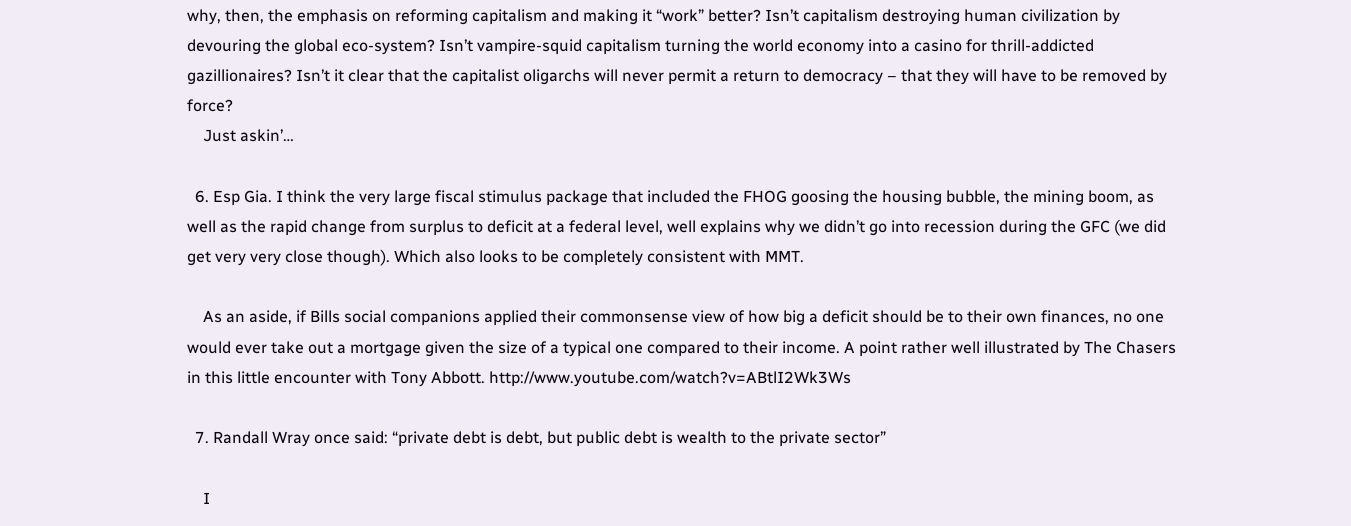why, then, the emphasis on reforming capitalism and making it “work” better? Isn’t capitalism destroying human civilization by devouring the global eco-system? Isn’t vampire-squid capitalism turning the world economy into a casino for thrill-addicted gazillionaires? Isn’t it clear that the capitalist oligarchs will never permit a return to democracy – that they will have to be removed by force?
    Just askin’…

  6. Esp Gia. I think the very large fiscal stimulus package that included the FHOG goosing the housing bubble, the mining boom, as well as the rapid change from surplus to deficit at a federal level, well explains why we didn’t go into recession during the GFC (we did get very very close though). Which also looks to be completely consistent with MMT.

    As an aside, if Bills social companions applied their commonsense view of how big a deficit should be to their own finances, no one would ever take out a mortgage given the size of a typical one compared to their income. A point rather well illustrated by The Chasers in this little encounter with Tony Abbott. http://www.youtube.com/watch?v=ABtlI2Wk3Ws

  7. Randall Wray once said: “private debt is debt, but public debt is wealth to the private sector”

    I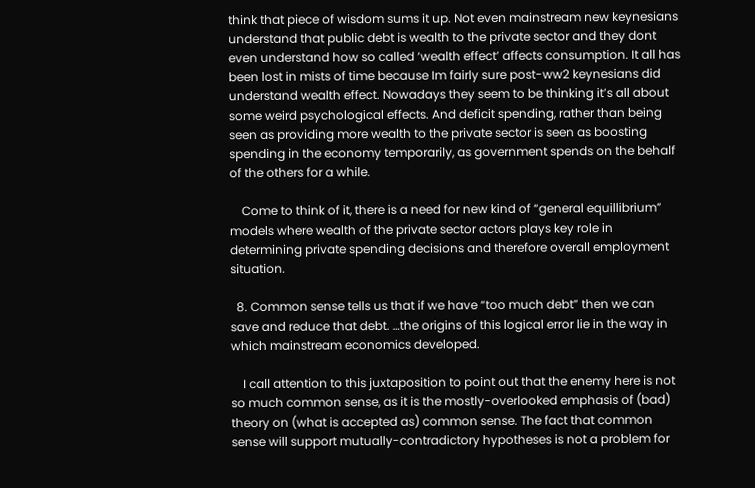think that piece of wisdom sums it up. Not even mainstream new keynesians understand that public debt is wealth to the private sector and they dont even understand how so called ‘wealth effect’ affects consumption. It all has been lost in mists of time because Im fairly sure post-ww2 keynesians did understand wealth effect. Nowadays they seem to be thinking it’s all about some weird psychological effects. And deficit spending, rather than being seen as providing more wealth to the private sector is seen as boosting spending in the economy temporarily, as government spends on the behalf of the others for a while.

    Come to think of it, there is a need for new kind of “general equillibrium” models where wealth of the private sector actors plays key role in determining private spending decisions and therefore overall employment situation.

  8. Common sense tells us that if we have “too much debt” then we can save and reduce that debt. …the origins of this logical error lie in the way in which mainstream economics developed.

    I call attention to this juxtaposition to point out that the enemy here is not so much common sense, as it is the mostly-overlooked emphasis of (bad) theory on (what is accepted as) common sense. The fact that common sense will support mutually-contradictory hypotheses is not a problem for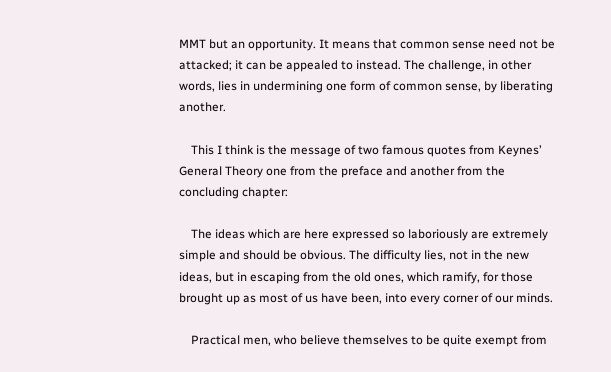MMT but an opportunity. It means that common sense need not be attacked; it can be appealed to instead. The challenge, in other words, lies in undermining one form of common sense, by liberating another.

    This I think is the message of two famous quotes from Keynes’ General Theory one from the preface and another from the concluding chapter:

    The ideas which are here expressed so laboriously are extremely simple and should be obvious. The difficulty lies, not in the new ideas, but in escaping from the old ones, which ramify, for those brought up as most of us have been, into every corner of our minds.

    Practical men, who believe themselves to be quite exempt from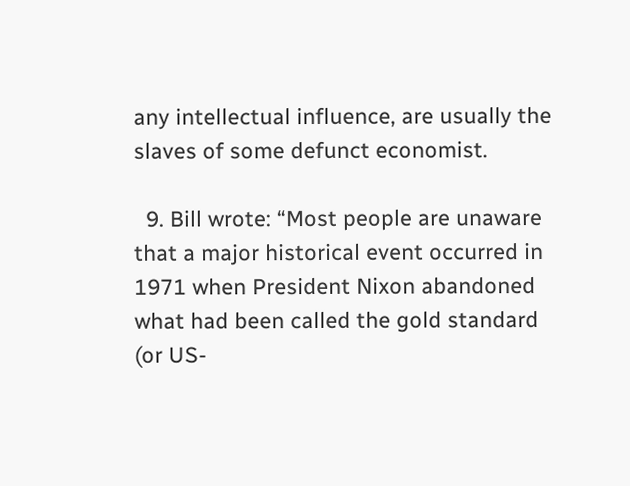any intellectual influence, are usually the slaves of some defunct economist.

  9. Bill wrote: “Most people are unaware that a major historical event occurred in 1971 when President Nixon abandoned what had been called the gold standard (or US-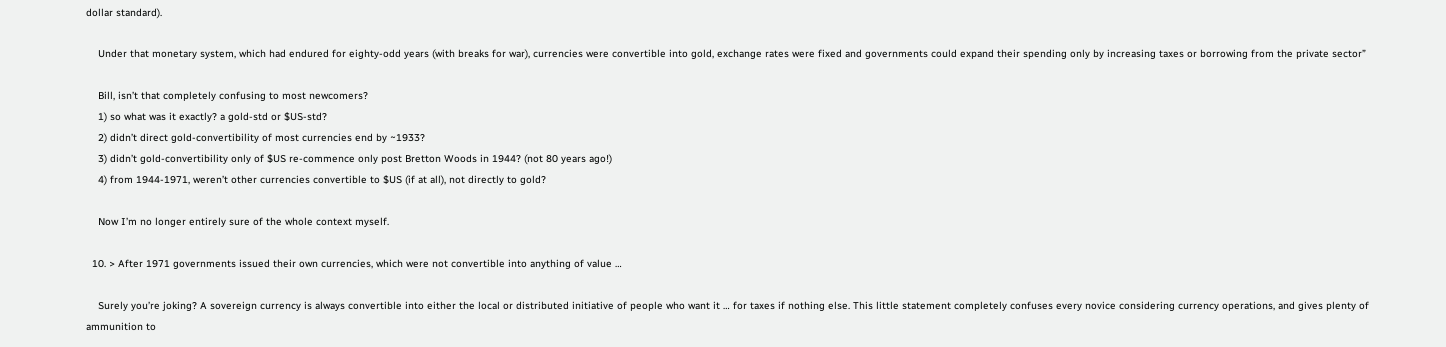dollar standard).

    Under that monetary system, which had endured for eighty-odd years (with breaks for war), currencies were convertible into gold, exchange rates were fixed and governments could expand their spending only by increasing taxes or borrowing from the private sector”

    Bill, isn’t that completely confusing to most newcomers?
    1) so what was it exactly? a gold-std or $US-std?
    2) didn’t direct gold-convertibility of most currencies end by ~1933?
    3) didn’t gold-convertibility only of $US re-commence only post Bretton Woods in 1944? (not 80 years ago!)
    4) from 1944-1971, weren’t other currencies convertible to $US (if at all), not directly to gold?

    Now I’m no longer entirely sure of the whole context myself.

  10. > After 1971 governments issued their own currencies, which were not convertible into anything of value …

    Surely you’re joking? A sovereign currency is always convertible into either the local or distributed initiative of people who want it … for taxes if nothing else. This little statement completely confuses every novice considering currency operations, and gives plenty of ammunition to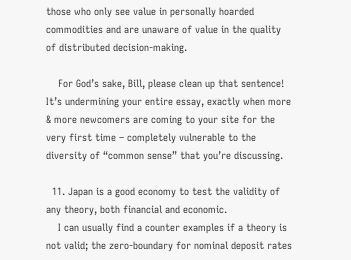those who only see value in personally hoarded commodities and are unaware of value in the quality of distributed decision-making.

    For God’s sake, Bill, please clean up that sentence! It’s undermining your entire essay, exactly when more & more newcomers are coming to your site for the very first time – completely vulnerable to the diversity of “common sense” that you’re discussing.

  11. Japan is a good economy to test the validity of any theory, both financial and economic.
    I can usually find a counter examples if a theory is not valid; the zero-boundary for nominal deposit rates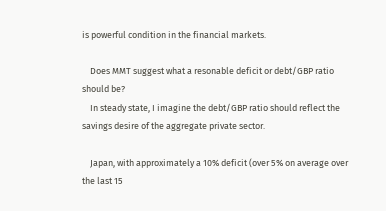is powerful condition in the financial markets.

    Does MMT suggest what a resonable deficit or debt/GBP ratio should be?
    In steady state, I imagine the debt/GBP ratio should reflect the savings desire of the aggregate private sector.

    Japan, with approximately a 10% deficit (over 5% on average over the last 15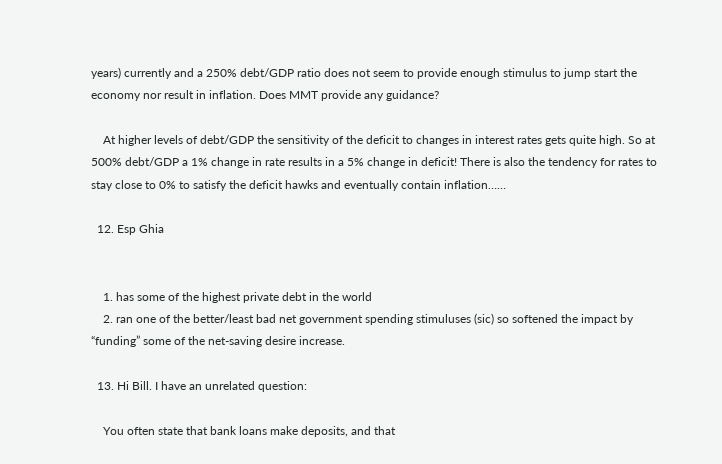years) currently and a 250% debt/GDP ratio does not seem to provide enough stimulus to jump start the economy nor result in inflation. Does MMT provide any guidance?

    At higher levels of debt/GDP the sensitivity of the deficit to changes in interest rates gets quite high. So at 500% debt/GDP a 1% change in rate results in a 5% change in deficit! There is also the tendency for rates to stay close to 0% to satisfy the deficit hawks and eventually contain inflation……

  12. Esp Ghia


    1. has some of the highest private debt in the world
    2. ran one of the better/least bad net government spending stimuluses (sic) so softened the impact by “funding” some of the net-saving desire increase.

  13. Hi Bill. I have an unrelated question:

    You often state that bank loans make deposits, and that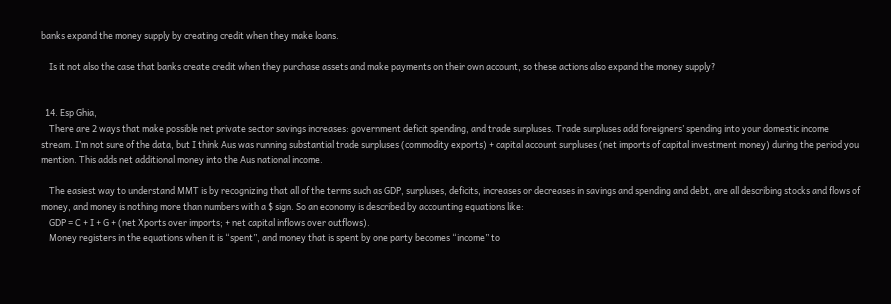banks expand the money supply by creating credit when they make loans.

    Is it not also the case that banks create credit when they purchase assets and make payments on their own account, so these actions also expand the money supply?


  14. Esp Ghia,
    There are 2 ways that make possible net private sector savings increases: government deficit spending, and trade surpluses. Trade surpluses add foreigners’ spending into your domestic income stream. I’m not sure of the data, but I think Aus was running substantial trade surpluses (commodity exports) + capital account surpluses (net imports of capital investment money) during the period you mention. This adds net additional money into the Aus national income.

    The easiest way to understand MMT is by recognizing that all of the terms such as GDP, surpluses, deficits, increases or decreases in savings and spending and debt, are all describing stocks and flows of money, and money is nothing more than numbers with a $ sign. So an economy is described by accounting equations like:
    GDP = C + I + G + (net Xports over imports; + net capital inflows over outflows).
    Money registers in the equations when it is “spent”, and money that is spent by one party becomes “income” to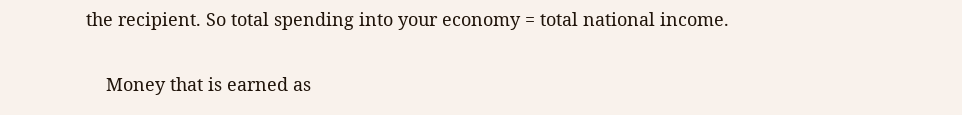the recipient. So total spending into your economy = total national income.

    Money that is earned as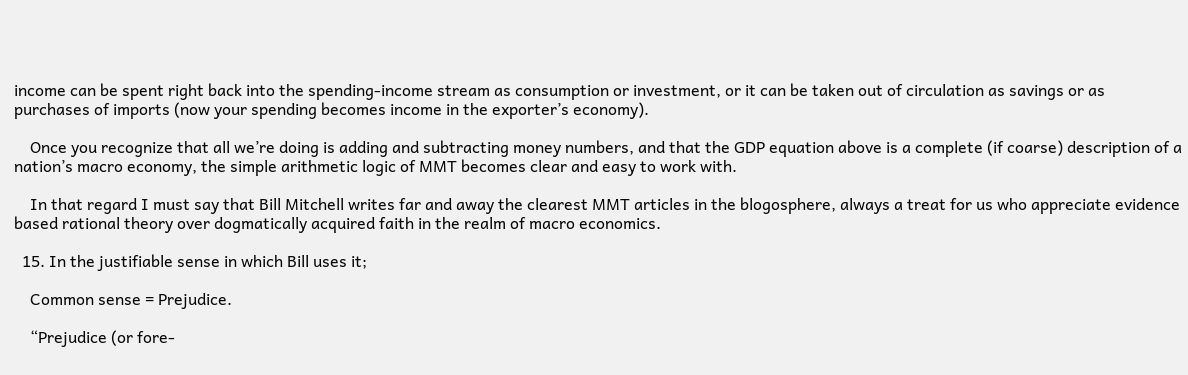income can be spent right back into the spending-income stream as consumption or investment, or it can be taken out of circulation as savings or as purchases of imports (now your spending becomes income in the exporter’s economy).

    Once you recognize that all we’re doing is adding and subtracting money numbers, and that the GDP equation above is a complete (if coarse) description of a nation’s macro economy, the simple arithmetic logic of MMT becomes clear and easy to work with.

    In that regard I must say that Bill Mitchell writes far and away the clearest MMT articles in the blogosphere, always a treat for us who appreciate evidence based rational theory over dogmatically acquired faith in the realm of macro economics.

  15. In the justifiable sense in which Bill uses it;

    Common sense = Prejudice.

    “Prejudice (or fore-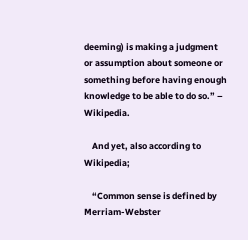deeming) is making a judgment or assumption about someone or something before having enough knowledge to be able to do so.” – Wikipedia.

    And yet, also according to Wikipedia;

    “Common sense is defined by Merriam-Webster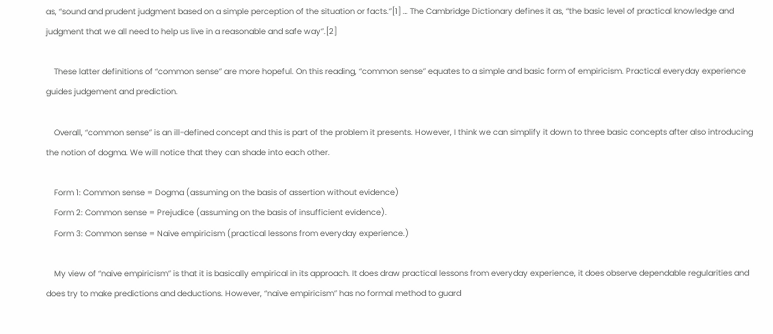as, “sound and prudent judgment based on a simple perception of the situation or facts.”[1] … The Cambridge Dictionary defines it as, “the basic level of practical knowledge and judgment that we all need to help us live in a reasonable and safe way”.[2]

    These latter definitions of “common sense” are more hopeful. On this reading, “common sense” equates to a simple and basic form of empiricism. Practical everyday experience guides judgement and prediction.

    Overall, “common sense” is an ill-defined concept and this is part of the problem it presents. However, I think we can simplify it down to three basic concepts after also introducing the notion of dogma. We will notice that they can shade into each other.

    Form 1: Common sense = Dogma (assuming on the basis of assertion without evidence)
    Form 2: Common sense = Prejudice (assuming on the basis of insufficient evidence).
    Form 3: Common sense = Naive empiricism (practical lessons from everyday experience.)

    My view of “naive empiricism” is that it is basically empirical in its approach. It does draw practical lessons from everyday experience, it does observe dependable regularities and does try to make predictions and deductions. However, “naive empiricism” has no formal method to guard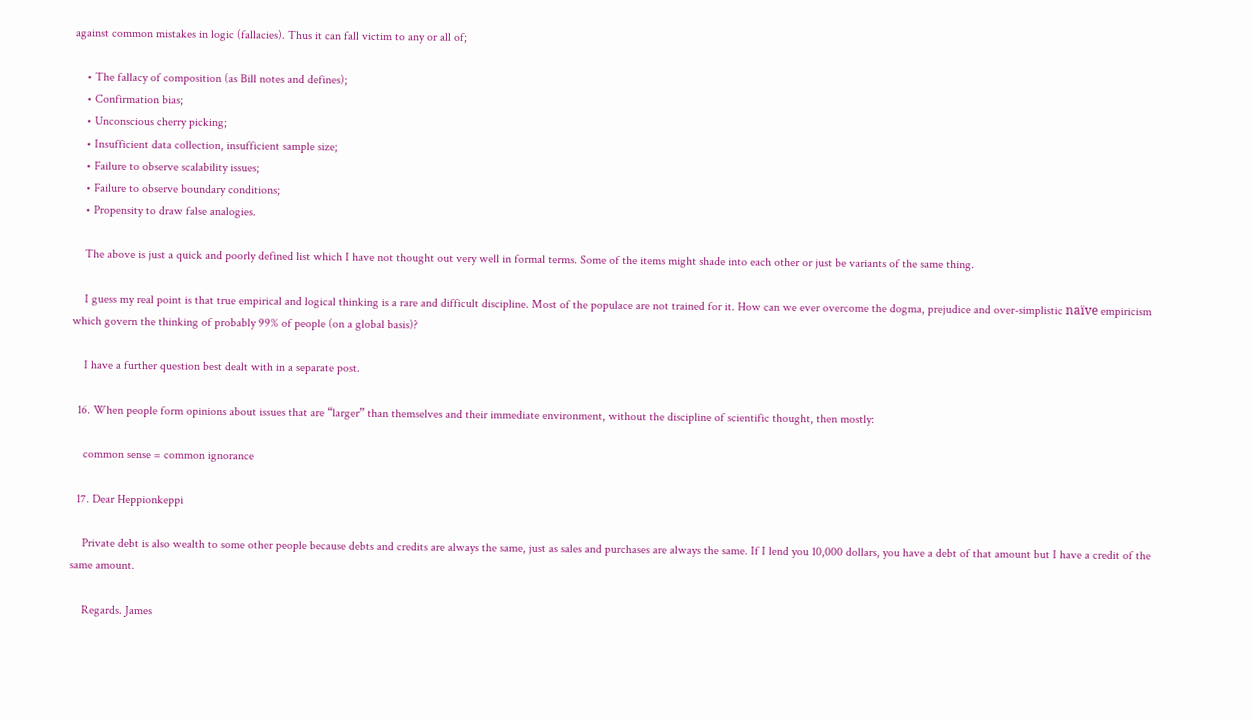against common mistakes in logic (fallacies). Thus it can fall victim to any or all of;

    • The fallacy of composition (as Bill notes and defines);
    • Confirmation bias;
    • Unconscious cherry picking;
    • Insufficient data collection, insufficient sample size;
    • Failure to observe scalability issues;
    • Failure to observe boundary conditions;
    • Propensity to draw false analogies.

    The above is just a quick and poorly defined list which I have not thought out very well in formal terms. Some of the items might shade into each other or just be variants of the same thing.

    I guess my real point is that true empirical and logical thinking is a rare and difficult discipline. Most of the populace are not trained for it. How can we ever overcome the dogma, prejudice and over-simplistic naïve empiricism which govern the thinking of probably 99% of people (on a global basis)?

    I have a further question best dealt with in a separate post.

  16. When people form opinions about issues that are “larger” than themselves and their immediate environment, without the discipline of scientific thought, then mostly:

    common sense = common ignorance

  17. Dear Heppionkeppi

    Private debt is also wealth to some other people because debts and credits are always the same, just as sales and purchases are always the same. If I lend you 10,000 dollars, you have a debt of that amount but I have a credit of the same amount.

    Regards. James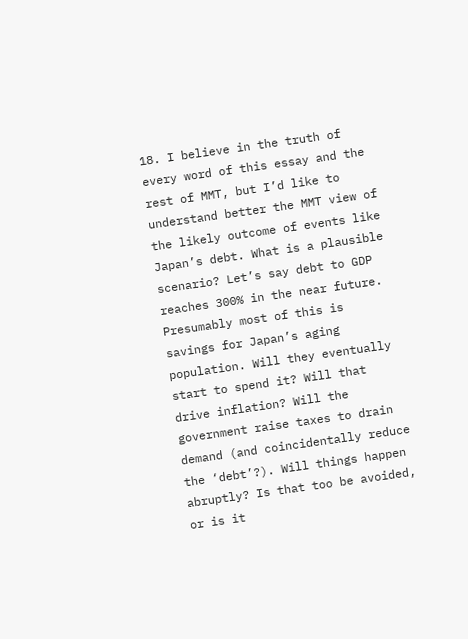18. I believe in the truth of every word of this essay and the rest of MMT, but I’d like to understand better the MMT view of the likely outcome of events like Japan’s debt. What is a plausible scenario? Let’s say debt to GDP reaches 300% in the near future. Presumably most of this is savings for Japan’s aging population. Will they eventually start to spend it? Will that drive inflation? Will the government raise taxes to drain demand (and coincidentally reduce the ‘debt’?). Will things happen abruptly? Is that too be avoided, or is it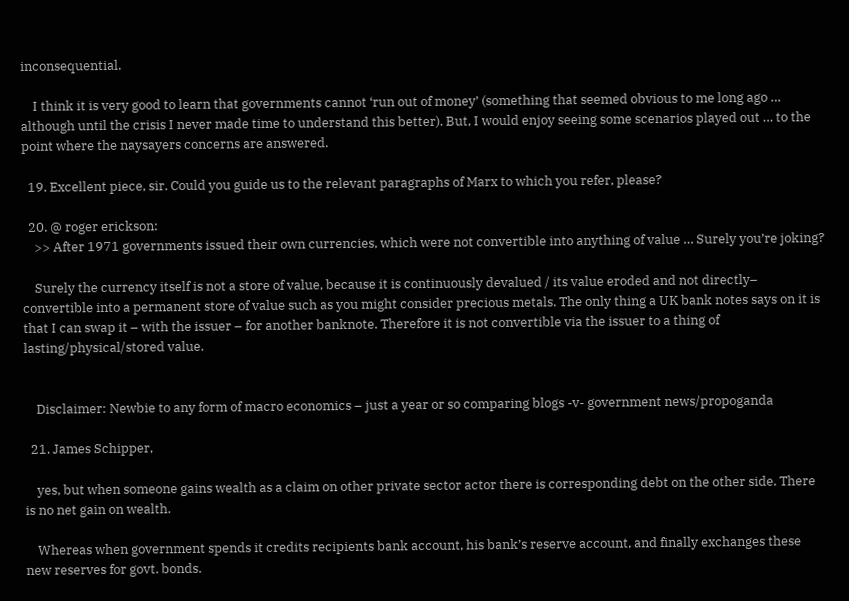inconsequential.

    I think it is very good to learn that governments cannot ‘run out of money’ (something that seemed obvious to me long ago … although until the crisis I never made time to understand this better). But, I would enjoy seeing some scenarios played out … to the point where the naysayers concerns are answered.

  19. Excellent piece, sir. Could you guide us to the relevant paragraphs of Marx to which you refer, please?

  20. @ roger erickson:
    >> After 1971 governments issued their own currencies, which were not convertible into anything of value … Surely you’re joking?

    Surely the currency itself is not a store of value, because it is continuously devalued / its value eroded and not directly– convertible into a permanent store of value such as you might consider precious metals. The only thing a UK bank notes says on it is that I can swap it – with the issuer – for another banknote. Therefore it is not convertible via the issuer to a thing of lasting/physical/stored value.


    Disclaimer: Newbie to any form of macro economics – just a year or so comparing blogs -v- government news/propoganda

  21. James Schipper,

    yes, but when someone gains wealth as a claim on other private sector actor there is corresponding debt on the other side. There is no net gain on wealth.

    Whereas when government spends it credits recipients bank account, his bank’s reserve account, and finally exchanges these new reserves for govt. bonds.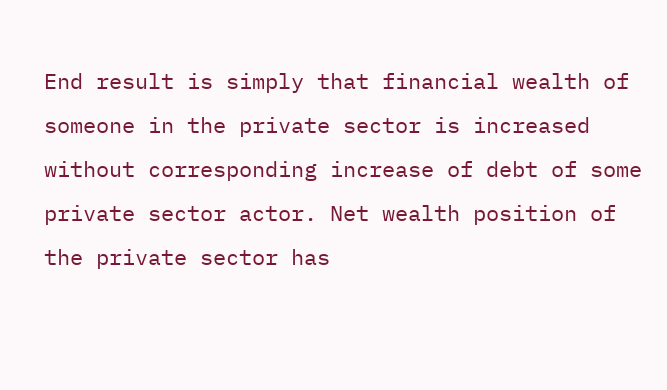End result is simply that financial wealth of someone in the private sector is increased without corresponding increase of debt of some private sector actor. Net wealth position of the private sector has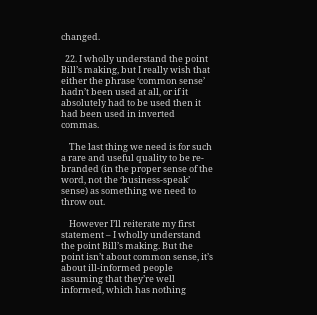changed.

  22. I wholly understand the point Bill’s making, but I really wish that either the phrase ‘common sense’ hadn’t been used at all, or if it absolutely had to be used then it had been used in inverted commas.

    The last thing we need is for such a rare and useful quality to be re-branded (in the proper sense of the word, not the ‘business-speak’ sense) as something we need to throw out.

    However I’ll reiterate my first statement – I wholly understand the point Bill’s making. But the point isn’t about common sense, it’s about ill-informed people assuming that they’re well informed, which has nothing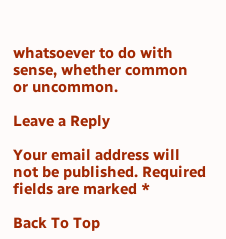whatsoever to do with sense, whether common or uncommon.

Leave a Reply

Your email address will not be published. Required fields are marked *

Back To Top